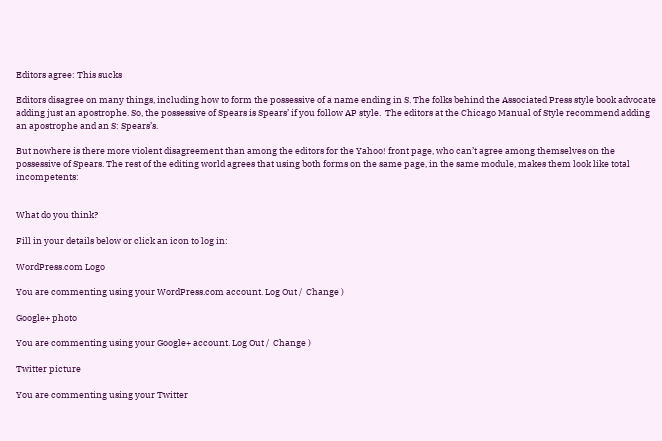Editors agree: This sucks

Editors disagree on many things, including how to form the possessive of a name ending in S. The folks behind the Associated Press style book advocate adding just an apostrophe. So, the possessive of Spears is Spears’ if you follow AP style.  The editors at the Chicago Manual of Style recommend adding an apostrophe and an S: Spears’s.

But nowhere is there more violent disagreement than among the editors for the Yahoo! front page, who can’t agree among themselves on the possessive of Spears. The rest of the editing world agrees that using both forms on the same page, in the same module, makes them look like total incompetents:


What do you think?

Fill in your details below or click an icon to log in:

WordPress.com Logo

You are commenting using your WordPress.com account. Log Out /  Change )

Google+ photo

You are commenting using your Google+ account. Log Out /  Change )

Twitter picture

You are commenting using your Twitter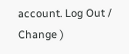account. Log Out /  Change )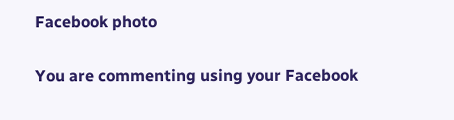Facebook photo

You are commenting using your Facebook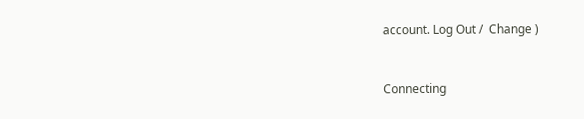account. Log Out /  Change )


Connecting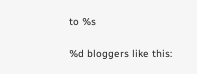to %s

%d bloggers like this: